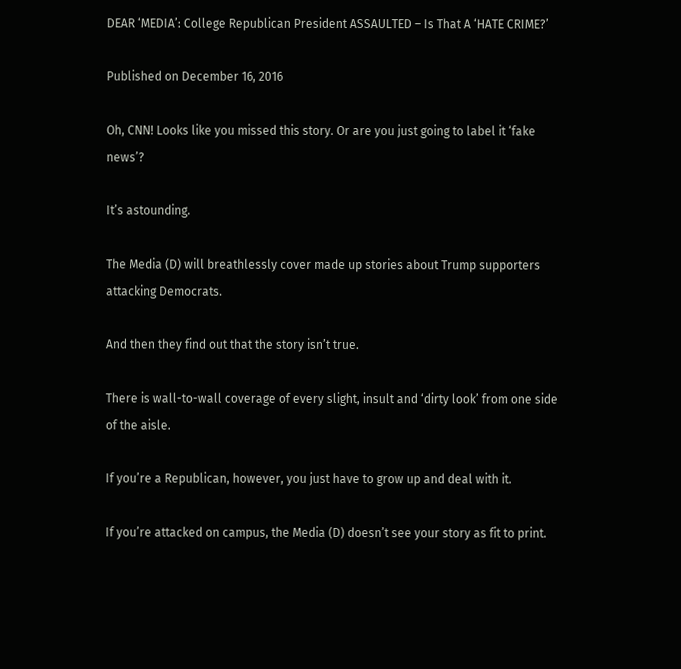DEAR ‘MEDIA’: College Republican President ASSAULTED – Is That A ‘HATE CRIME?’

Published on December 16, 2016

Oh, CNN! Looks like you missed this story. Or are you just going to label it ‘fake news’?

It’s astounding.

The Media (D) will breathlessly cover made up stories about Trump supporters attacking Democrats.

And then they find out that the story isn’t true.

There is wall-to-wall coverage of every slight, insult and ‘dirty look’ from one side of the aisle.

If you’re a Republican, however, you just have to grow up and deal with it.

If you’re attacked on campus, the Media (D) doesn’t see your story as fit to print.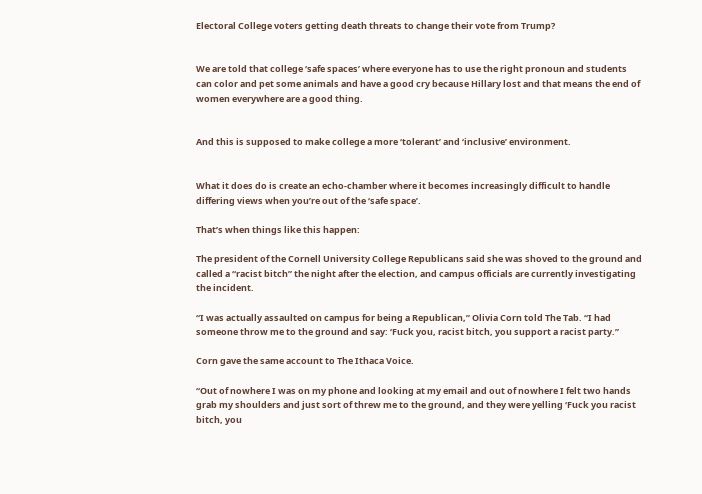Electoral College voters getting death threats to change their vote from Trump?


We are told that college ‘safe spaces’ where everyone has to use the right pronoun and students can color and pet some animals and have a good cry because Hillary lost and that means the end of women everywhere are a good thing.


And this is supposed to make college a more ‘tolerant’ and ‘inclusive’ environment.


What it does do is create an echo-chamber where it becomes increasingly difficult to handle differing views when you’re out of the ‘safe space’.

That’s when things like this happen:

The president of the Cornell University College Republicans said she was shoved to the ground and called a “racist bitch” the night after the election, and campus officials are currently investigating the incident.

“I was actually assaulted on campus for being a Republican,” Olivia Corn told The Tab. “I had someone throw me to the ground and say: ‘Fuck you, racist bitch, you support a racist party.”

Corn gave the same account to The Ithaca Voice.

“Out of nowhere I was on my phone and looking at my email and out of nowhere I felt two hands grab my shoulders and just sort of threw me to the ground, and they were yelling ‘Fuck you racist bitch, you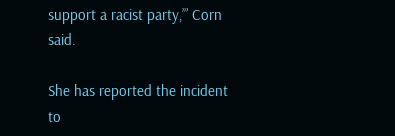support a racist party,’” Corn said.

She has reported the incident to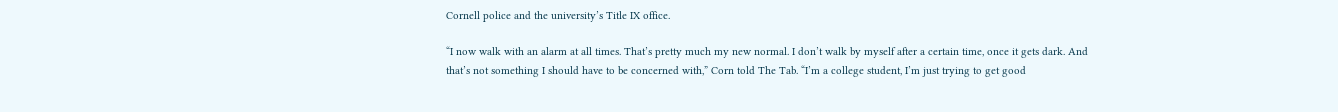Cornell police and the university’s Title IX office.

“I now walk with an alarm at all times. That’s pretty much my new normal. I don’t walk by myself after a certain time, once it gets dark. And that’s not something I should have to be concerned with,” Corn told The Tab. “I’m a college student, I’m just trying to get good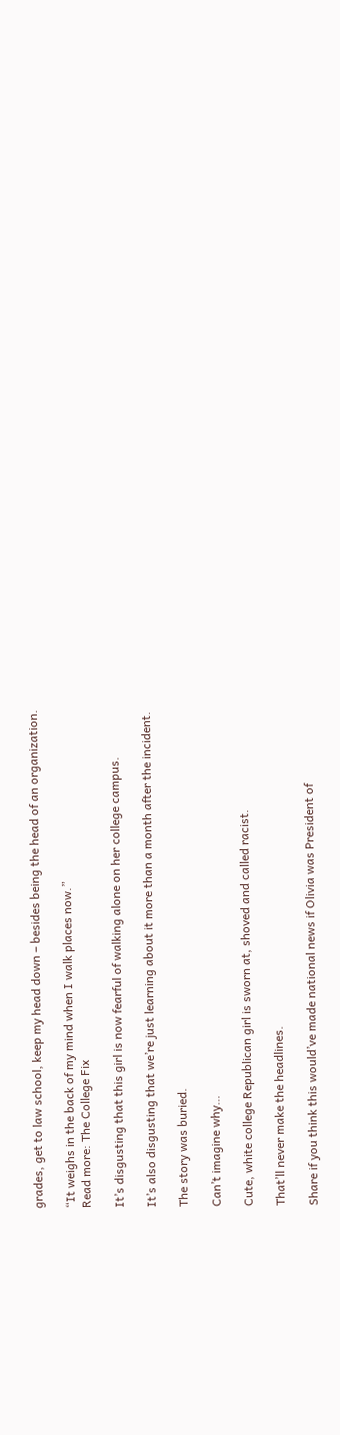grades, get to law school, keep my head down – besides being the head of an organization.

“It weighs in the back of my mind when I walk places now.”
Read more: The College Fix

It’s disgusting that this girl is now fearful of walking alone on her college campus.

It’s also disgusting that we’re just learning about it more than a month after the incident.

The story was buried.

Can’t imagine why…

Cute, white college Republican girl is sworn at, shoved and called racist.

That’ll never make the headlines.

Share if you think this would’ve made national news if Olivia was President of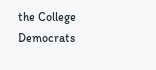the College Democrats